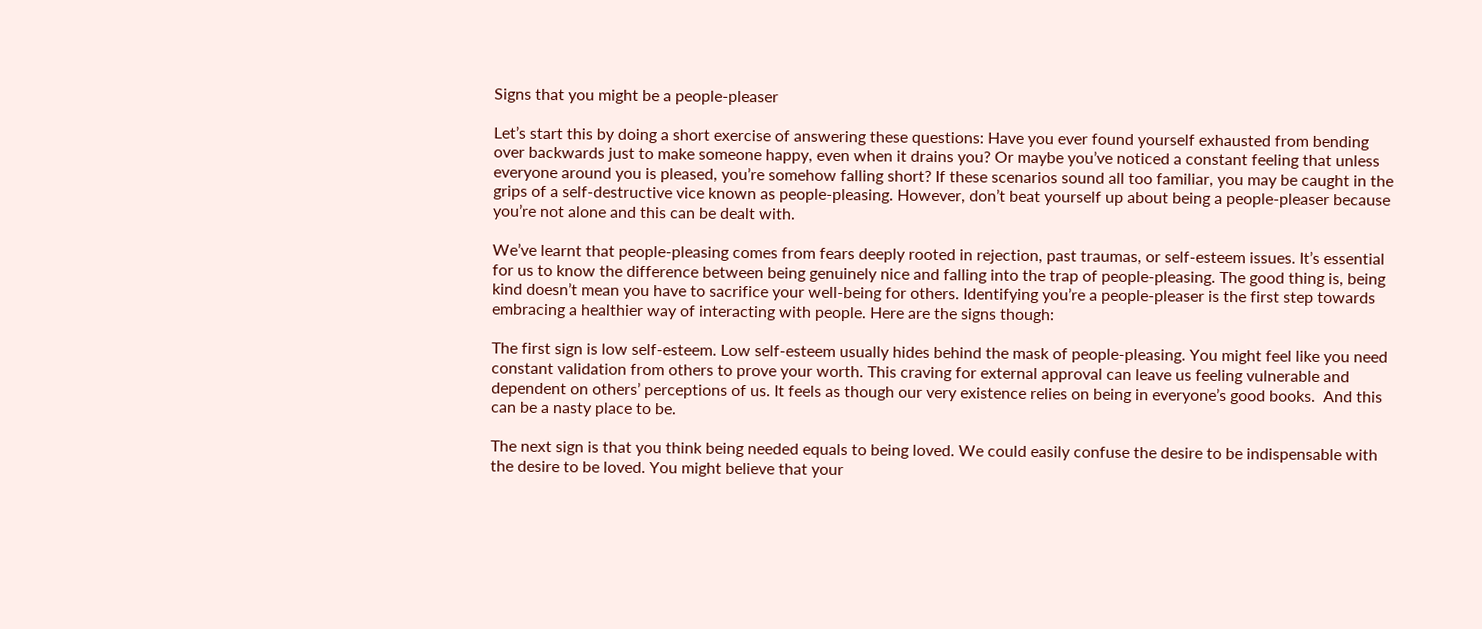Signs that you might be a people-pleaser

Let’s start this by doing a short exercise of answering these questions: Have you ever found yourself exhausted from bending over backwards just to make someone happy, even when it drains you? Or maybe you’ve noticed a constant feeling that unless everyone around you is pleased, you’re somehow falling short? If these scenarios sound all too familiar, you may be caught in the grips of a self-destructive vice known as people-pleasing. However, don’t beat yourself up about being a people-pleaser because you’re not alone and this can be dealt with.

We’ve learnt that people-pleasing comes from fears deeply rooted in rejection, past traumas, or self-esteem issues. It’s essential for us to know the difference between being genuinely nice and falling into the trap of people-pleasing. The good thing is, being kind doesn’t mean you have to sacrifice your well-being for others. Identifying you’re a people-pleaser is the first step towards embracing a healthier way of interacting with people. Here are the signs though:

The first sign is low self-esteem. Low self-esteem usually hides behind the mask of people-pleasing. You might feel like you need constant validation from others to prove your worth. This craving for external approval can leave us feeling vulnerable and dependent on others’ perceptions of us. It feels as though our very existence relies on being in everyone’s good books.  And this can be a nasty place to be.

The next sign is that you think being needed equals to being loved. We could easily confuse the desire to be indispensable with the desire to be loved. You might believe that your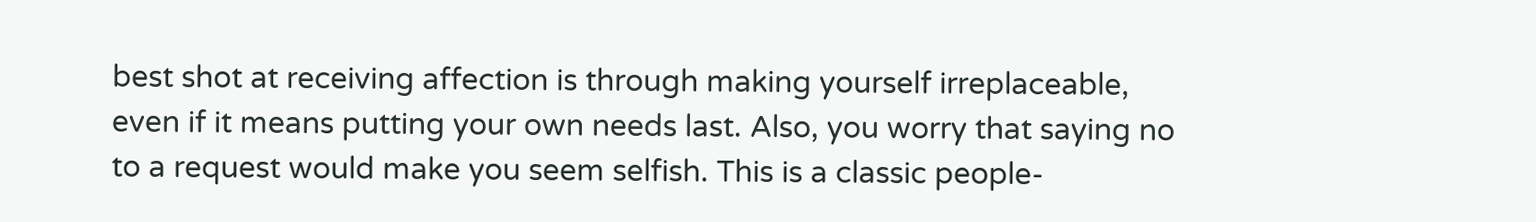best shot at receiving affection is through making yourself irreplaceable, even if it means putting your own needs last. Also, you worry that saying no to a request would make you seem selfish. This is a classic people-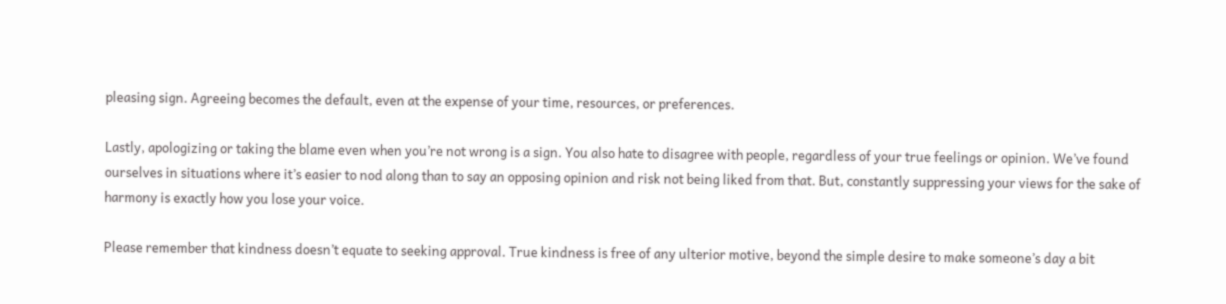pleasing sign. Agreeing becomes the default, even at the expense of your time, resources, or preferences.

Lastly, apologizing or taking the blame even when you’re not wrong is a sign. You also hate to disagree with people, regardless of your true feelings or opinion. We’ve found ourselves in situations where it’s easier to nod along than to say an opposing opinion and risk not being liked from that. But, constantly suppressing your views for the sake of harmony is exactly how you lose your voice.

Please remember that kindness doesn’t equate to seeking approval. True kindness is free of any ulterior motive, beyond the simple desire to make someone’s day a bit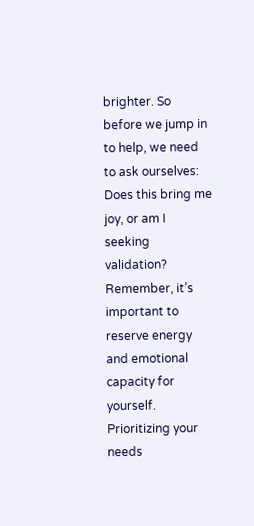brighter. So before we jump in to help, we need to ask ourselves: Does this bring me joy, or am I seeking validation? Remember, it’s important to reserve energy and emotional capacity for yourself. Prioritizing your needs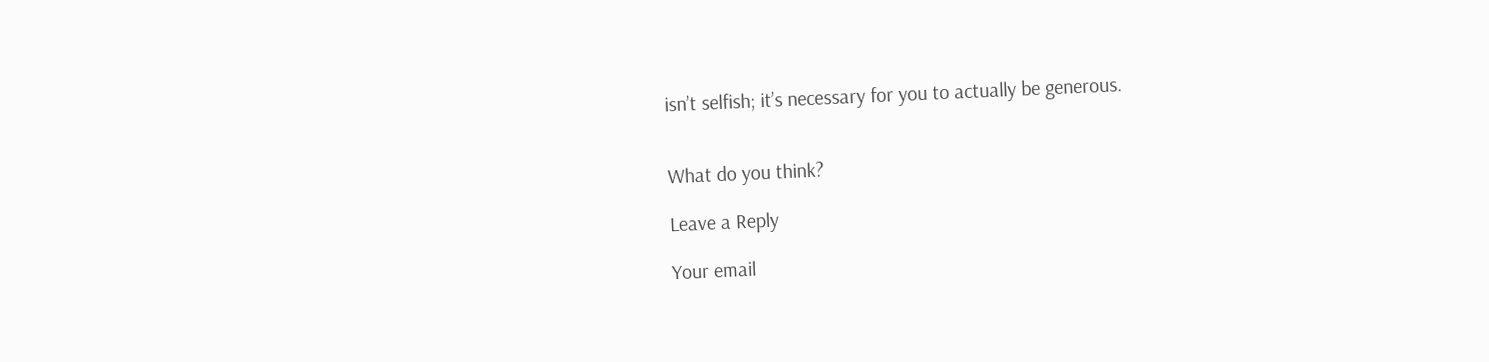isn’t selfish; it’s necessary for you to actually be generous.


What do you think?

Leave a Reply

Your email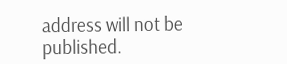address will not be published.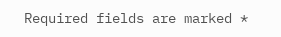Required fields are marked *